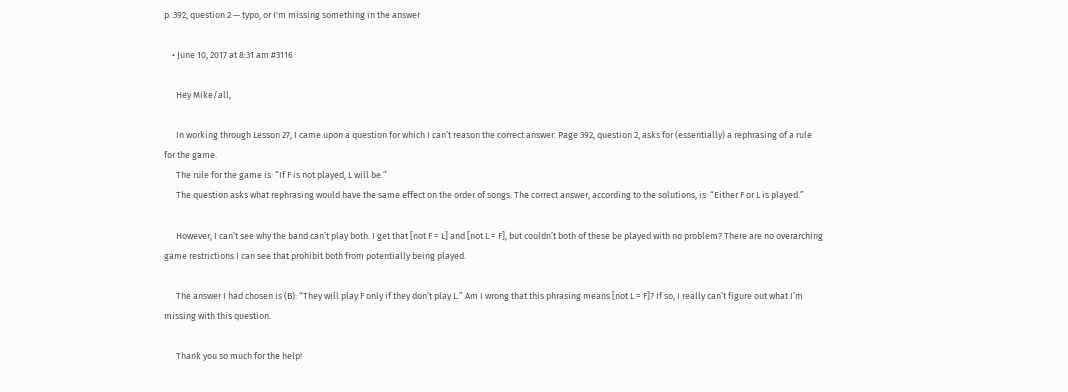p. 392, question 2 — typo, or I'm missing something in the answer

    • June 10, 2017 at 8:31 am #3116

      Hey Mike/all,

      In working through Lesson 27, I came upon a question for which I can’t reason the correct answer. Page 392, question 2, asks for (essentially) a rephrasing of a rule for the game.
      The rule for the game is: “If F is not played, L will be.”
      The question asks what rephrasing would have the same effect on the order of songs. The correct answer, according to the solutions, is: “Either F or L is played.”

      However, I can’t see why the band can’t play both. I get that [not F = L] and [not L = F], but couldn’t both of these be played with no problem? There are no overarching game restrictions I can see that prohibit both from potentially being played.

      The answer I had chosen is (B): “They will play F only if they don’t play L.” Am I wrong that this phrasing means [not L = F]? If so, I really can’t figure out what I’m missing with this question.

      Thank you so much for the help!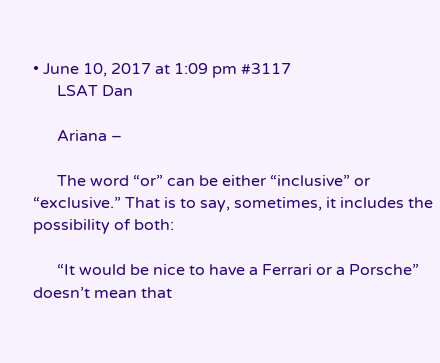• June 10, 2017 at 1:09 pm #3117
      LSAT Dan

      Ariana –

      The word “or” can be either “inclusive” or “exclusive.” That is to say, sometimes, it includes the possibility of both:

      “It would be nice to have a Ferrari or a Porsche” doesn’t mean that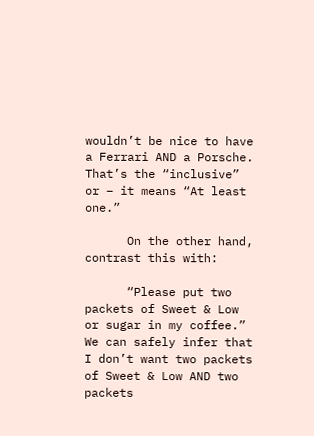wouldn’t be nice to have a Ferrari AND a Porsche. That’s the “inclusive” or – it means “At least one.”

      On the other hand, contrast this with:

      “Please put two packets of Sweet & Low or sugar in my coffee.” We can safely infer that I don’t want two packets of Sweet & Low AND two packets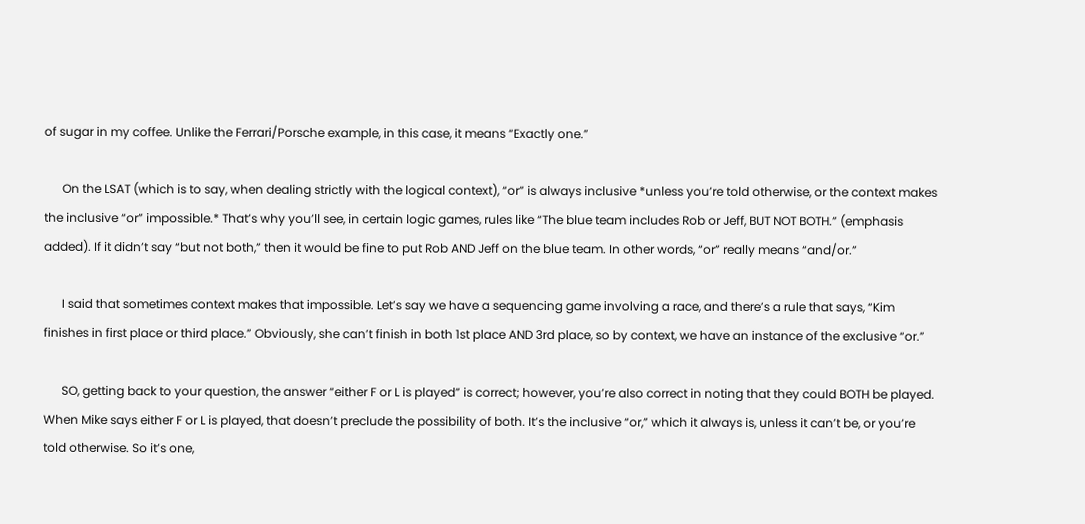of sugar in my coffee. Unlike the Ferrari/Porsche example, in this case, it means “Exactly one.”

      On the LSAT (which is to say, when dealing strictly with the logical context), “or” is always inclusive *unless you’re told otherwise, or the context makes the inclusive “or” impossible.* That’s why you’ll see, in certain logic games, rules like “The blue team includes Rob or Jeff, BUT NOT BOTH.” (emphasis added). If it didn’t say “but not both,” then it would be fine to put Rob AND Jeff on the blue team. In other words, “or” really means “and/or.”

      I said that sometimes context makes that impossible. Let’s say we have a sequencing game involving a race, and there’s a rule that says, “Kim finishes in first place or third place.” Obviously, she can’t finish in both 1st place AND 3rd place, so by context, we have an instance of the exclusive “or.”

      SO, getting back to your question, the answer “either F or L is played” is correct; however, you’re also correct in noting that they could BOTH be played. When Mike says either F or L is played, that doesn’t preclude the possibility of both. It’s the inclusive “or,” which it always is, unless it can’t be, or you’re told otherwise. So it’s one,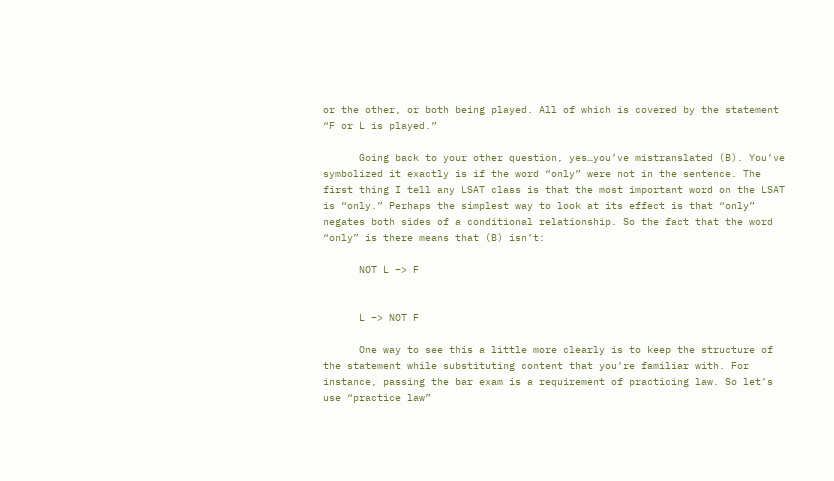or the other, or both being played. All of which is covered by the statement “F or L is played.”

      Going back to your other question, yes…you’ve mistranslated (B). You’ve symbolized it exactly is if the word “only” were not in the sentence. The first thing I tell any LSAT class is that the most important word on the LSAT is “only.” Perhaps the simplest way to look at its effect is that “only” negates both sides of a conditional relationship. So the fact that the word “only” is there means that (B) isn’t:

      NOT L –> F


      L –> NOT F

      One way to see this a little more clearly is to keep the structure of the statement while substituting content that you’re familiar with. For instance, passing the bar exam is a requirement of practicing law. So let’s use “practice law”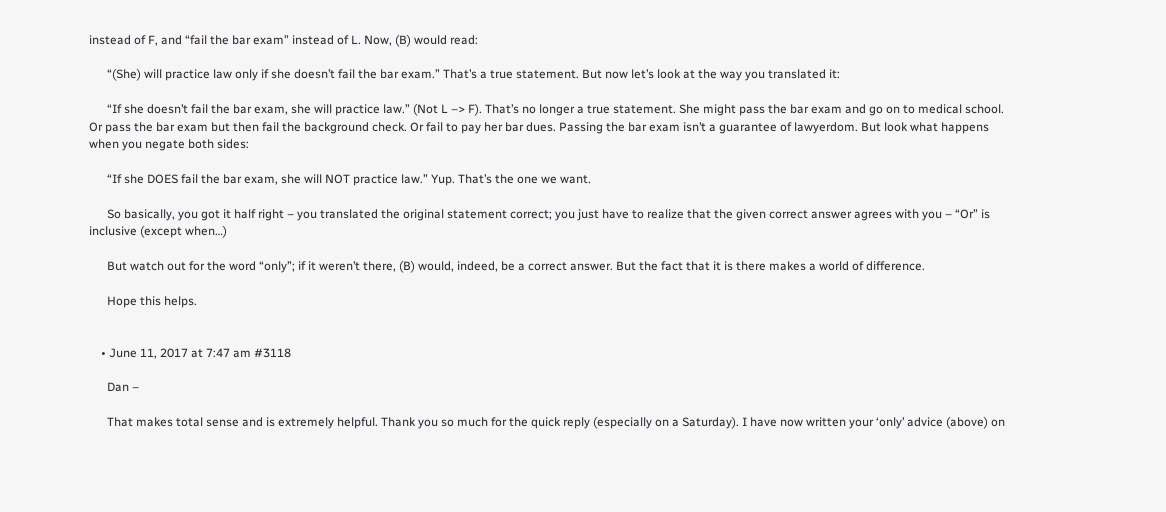instead of F, and “fail the bar exam” instead of L. Now, (B) would read:

      “(She) will practice law only if she doesn’t fail the bar exam.” That’s a true statement. But now let’s look at the way you translated it:

      “If she doesn’t fail the bar exam, she will practice law.” (Not L –> F). That’s no longer a true statement. She might pass the bar exam and go on to medical school. Or pass the bar exam but then fail the background check. Or fail to pay her bar dues. Passing the bar exam isn’t a guarantee of lawyerdom. But look what happens when you negate both sides:

      “If she DOES fail the bar exam, she will NOT practice law.” Yup. That’s the one we want.

      So basically, you got it half right – you translated the original statement correct; you just have to realize that the given correct answer agrees with you – “Or” is inclusive (except when…)

      But watch out for the word “only”; if it weren’t there, (B) would, indeed, be a correct answer. But the fact that it is there makes a world of difference.

      Hope this helps.


    • June 11, 2017 at 7:47 am #3118

      Dan –

      That makes total sense and is extremely helpful. Thank you so much for the quick reply (especially on a Saturday). I have now written your ‘only’ advice (above) on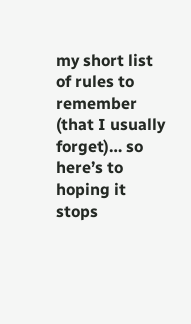my short list of rules to remember (that I usually forget)… so here’s to hoping it stops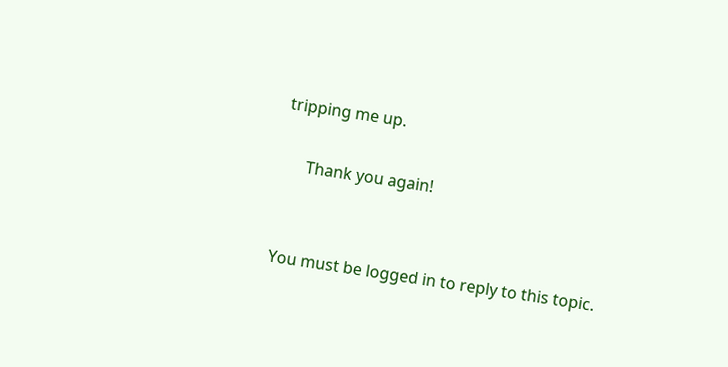tripping me up.

      Thank you again!


You must be logged in to reply to this topic.